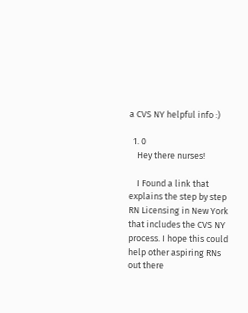a CVS NY helpful info :)

  1. 0
    Hey there nurses!

    I Found a link that explains the step by step RN Licensing in New York that includes the CVS NY process. I hope this could help other aspiring RNs out there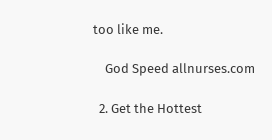too like me.

    God Speed allnurses.com

  2. Get the Hottest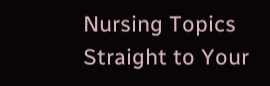Nursing Topics Straight to Your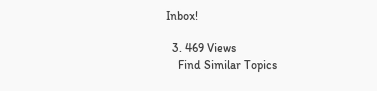Inbox!

  3. 469 Views
    Find Similar Topics